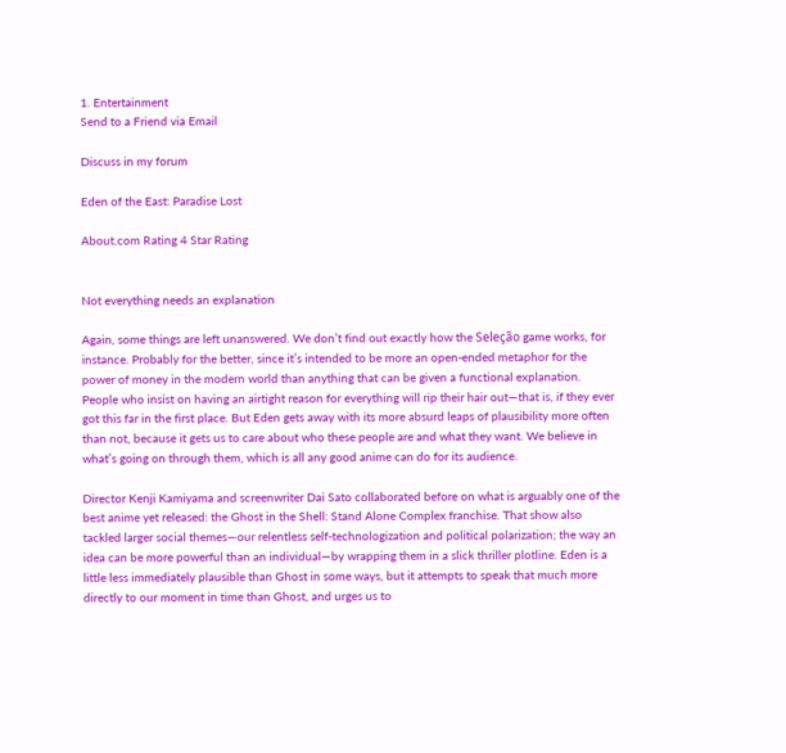1. Entertainment
Send to a Friend via Email

Discuss in my forum

Eden of the East: Paradise Lost

About.com Rating 4 Star Rating


Not everything needs an explanation

Again, some things are left unanswered. We don’t find out exactly how the Seleção game works, for instance. Probably for the better, since it’s intended to be more an open-ended metaphor for the power of money in the modern world than anything that can be given a functional explanation. People who insist on having an airtight reason for everything will rip their hair out—that is, if they ever got this far in the first place. But Eden gets away with its more absurd leaps of plausibility more often than not, because it gets us to care about who these people are and what they want. We believe in what’s going on through them, which is all any good anime can do for its audience.

Director Kenji Kamiyama and screenwriter Dai Sato collaborated before on what is arguably one of the best anime yet released: the Ghost in the Shell: Stand Alone Complex franchise. That show also tackled larger social themes—our relentless self-technologization and political polarization; the way an idea can be more powerful than an individual—by wrapping them in a slick thriller plotline. Eden is a little less immediately plausible than Ghost in some ways, but it attempts to speak that much more directly to our moment in time than Ghost, and urges us to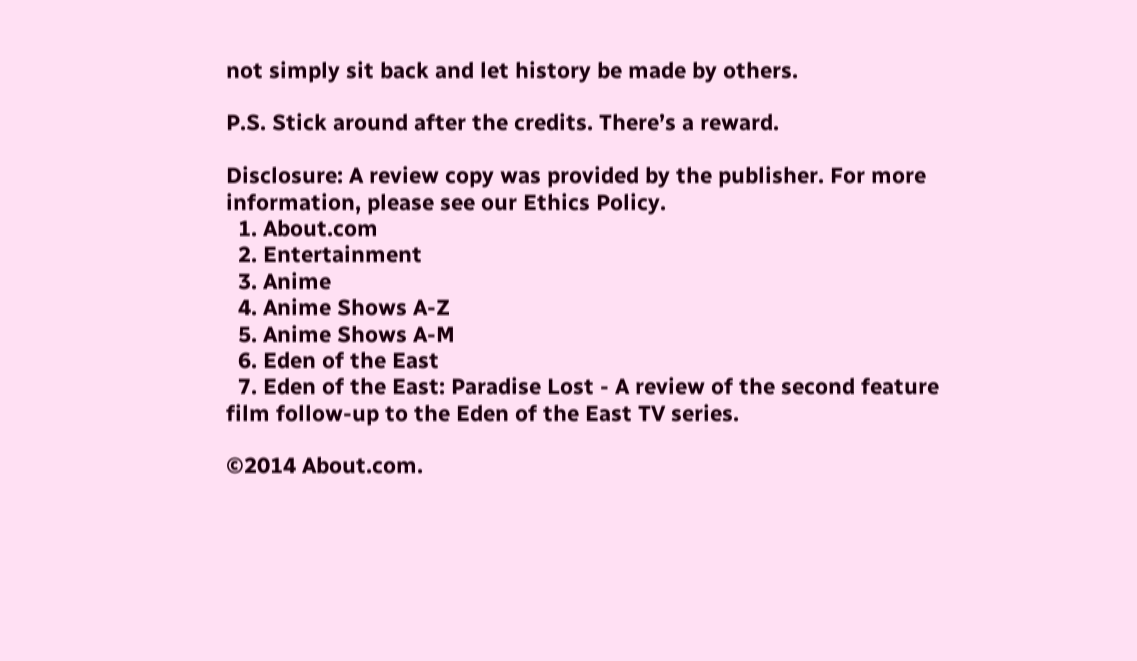not simply sit back and let history be made by others.

P.S. Stick around after the credits. There’s a reward.

Disclosure: A review copy was provided by the publisher. For more information, please see our Ethics Policy.
  1. About.com
  2. Entertainment
  3. Anime
  4. Anime Shows A-Z
  5. Anime Shows A-M
  6. Eden of the East
  7. Eden of the East: Paradise Lost - A review of the second feature film follow-up to the Eden of the East TV series.

©2014 About.com.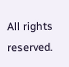All rights reserved.